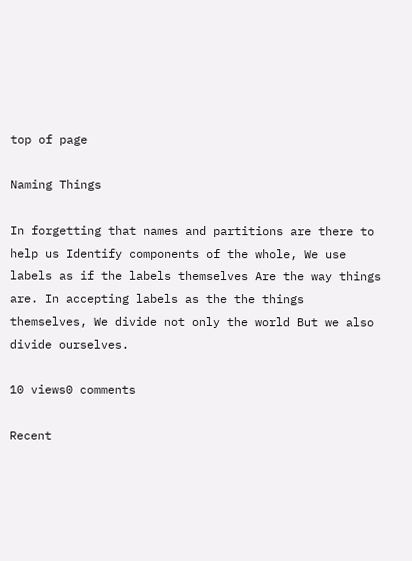top of page

Naming Things

In forgetting that names and partitions are there to help us Identify components of the whole, We use labels as if the labels themselves Are the way things are. In accepting labels as the the things themselves, We divide not only the world But we also divide ourselves.

10 views0 comments

Recent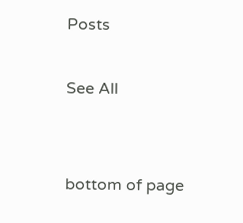Posts

See All


bottom of page